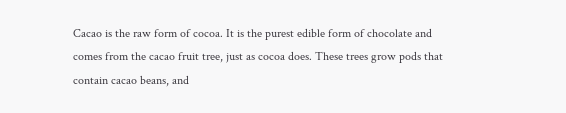Cacao is the raw form of cocoa. It is the purest edible form of chocolate and comes from the cacao fruit tree, just as cocoa does. These trees grow pods that contain cacao beans, and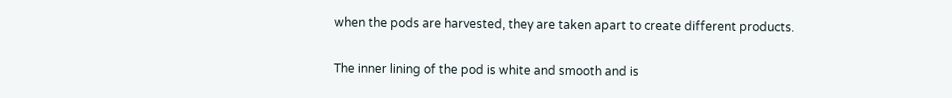when the pods are harvested, they are taken apart to create different products.

The inner lining of the pod is white and smooth and is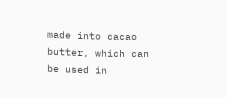made into cacao butter, which can be used in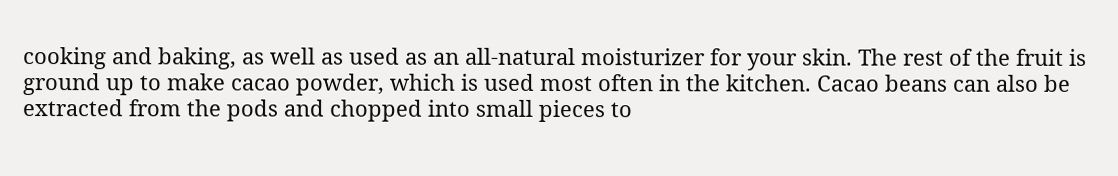cooking and baking, as well as used as an all-natural moisturizer for your skin. The rest of the fruit is ground up to make cacao powder, which is used most often in the kitchen. Cacao beans can also be extracted from the pods and chopped into small pieces to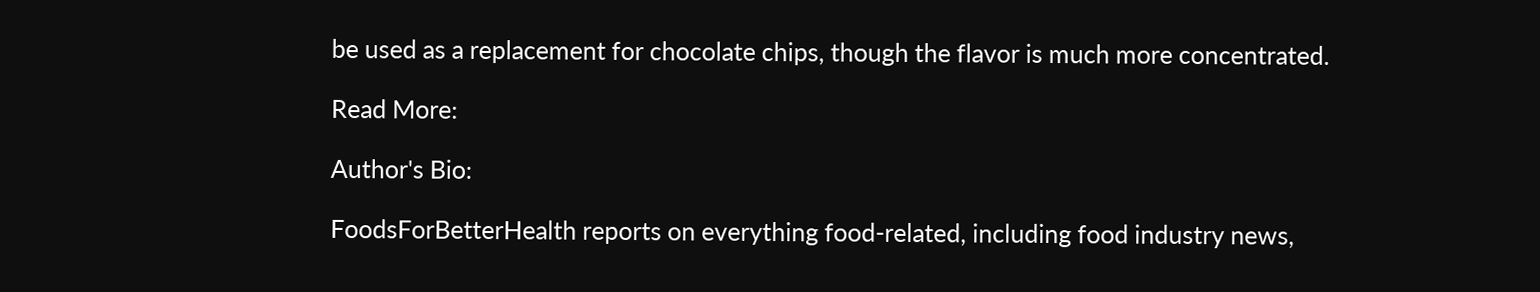be used as a replacement for chocolate chips, though the flavor is much more concentrated.

Read More:

Author's Bio:

FoodsForBetterHealth reports on everything food-related, including food industry news,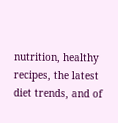nutrition, healthy recipes, the latest diet trends, and of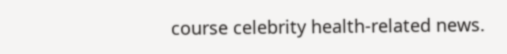course celebrity health-related news.